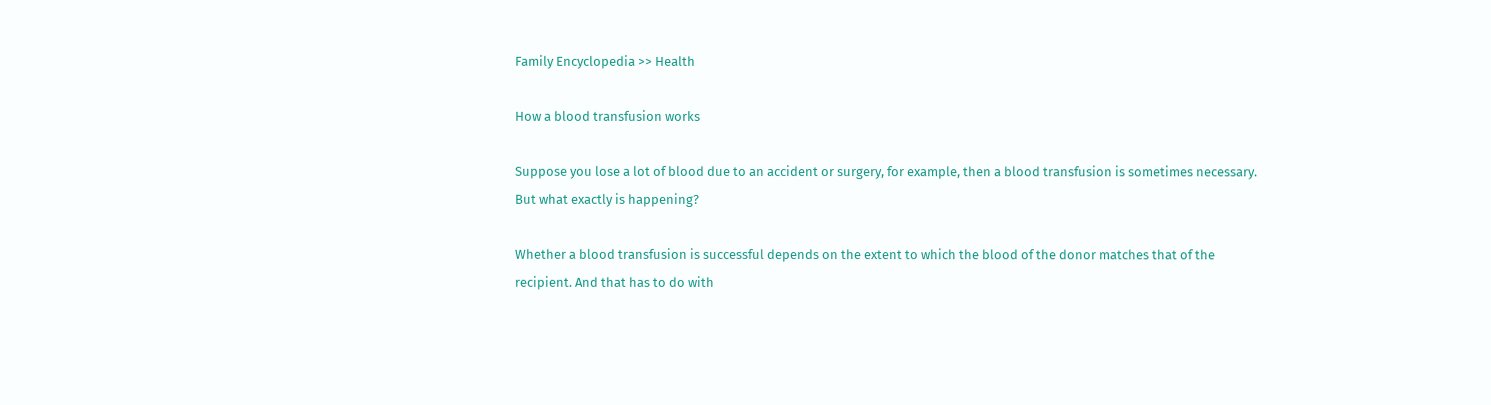Family Encyclopedia >> Health

How a blood transfusion works

Suppose you lose a lot of blood due to an accident or surgery, for example, then a blood transfusion is sometimes necessary. But what exactly is happening?

Whether a blood transfusion is successful depends on the extent to which the blood of the donor matches that of the recipient. And that has to do with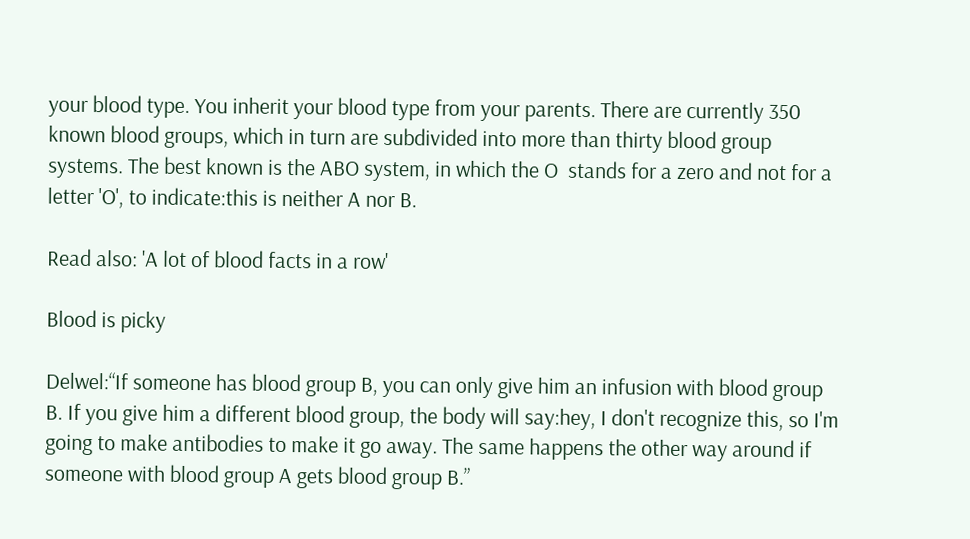your blood type. You inherit your blood type from your parents. There are currently 350 known blood groups, which in turn are subdivided into more than thirty blood group systems. The best known is the ABO system, in which the O  stands for a zero and not for a letter 'O', to indicate:this is neither A nor B.

Read also: 'A lot of blood facts in a row'

Blood is picky

Delwel:“If someone has blood group B, you can only give him an infusion with blood group B. If you give him a different blood group, the body will say:hey, I don't recognize this, so I'm going to make antibodies to make it go away. The same happens the other way around if someone with blood group A gets blood group B.”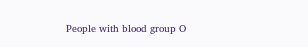People with blood group O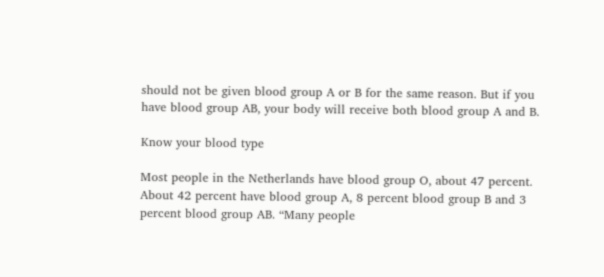should not be given blood group A or B for the same reason. But if you have blood group AB, your body will receive both blood group A and B.

Know your blood type

Most people in the Netherlands have blood group O, about 47 percent. About 42 percent have blood group A, 8 percent blood group B and 3 percent blood group AB. “Many people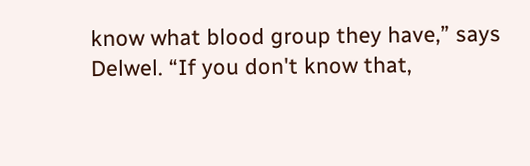know what blood group they have,” says Delwel. “If you don't know that,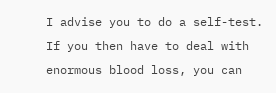I advise you to do a self-test. If you then have to deal with enormous blood loss, you can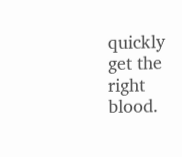quickly get the right blood.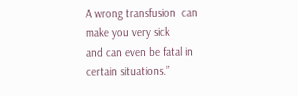A wrong transfusion  can make you very sick
and can even be fatal in certain situations.”